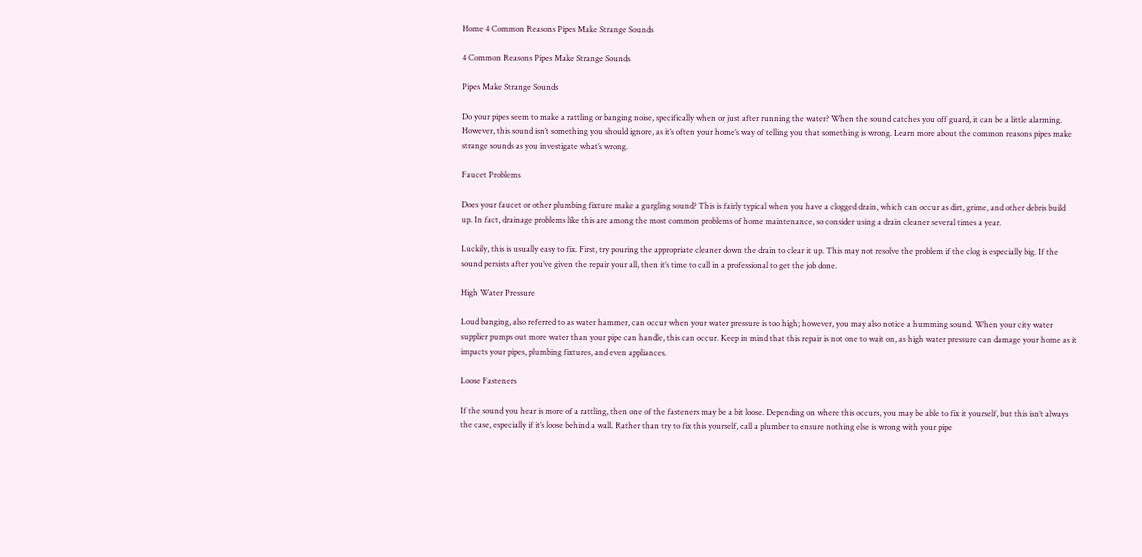Home 4 Common Reasons Pipes Make Strange Sounds

4 Common Reasons Pipes Make Strange Sounds

Pipes Make Strange Sounds

Do your pipes seem to make a rattling or banging noise, specifically when or just after running the water? When the sound catches you off guard, it can be a little alarming. However, this sound isn’t something you should ignore, as it’s often your home’s way of telling you that something is wrong. Learn more about the common reasons pipes make strange sounds as you investigate what’s wrong.

Faucet Problems

Does your faucet or other plumbing fixture make a gurgling sound? This is fairly typical when you have a clogged drain, which can occur as dirt, grime, and other debris build up. In fact, drainage problems like this are among the most common problems of home maintenance, so consider using a drain cleaner several times a year.

Luckily, this is usually easy to fix. First, try pouring the appropriate cleaner down the drain to clear it up. This may not resolve the problem if the clog is especially big. If the sound persists after you’ve given the repair your all, then it’s time to call in a professional to get the job done.

High Water Pressure

Loud banging, also referred to as water hammer, can occur when your water pressure is too high; however, you may also notice a humming sound. When your city water supplier pumps out more water than your pipe can handle, this can occur. Keep in mind that this repair is not one to wait on, as high water pressure can damage your home as it impacts your pipes, plumbing fixtures, and even appliances.

Loose Fasteners

If the sound you hear is more of a rattling, then one of the fasteners may be a bit loose. Depending on where this occurs, you may be able to fix it yourself, but this isn’t always the case, especially if it’s loose behind a wall. Rather than try to fix this yourself, call a plumber to ensure nothing else is wrong with your pipe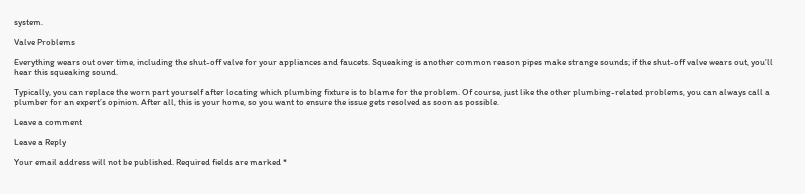system.

Valve Problems

Everything wears out over time, including the shut-off valve for your appliances and faucets. Squeaking is another common reason pipes make strange sounds; if the shut-off valve wears out, you’ll hear this squeaking sound.

Typically, you can replace the worn part yourself after locating which plumbing fixture is to blame for the problem. Of course, just like the other plumbing-related problems, you can always call a plumber for an expert’s opinion. After all, this is your home, so you want to ensure the issue gets resolved as soon as possible.

Leave a comment

Leave a Reply

Your email address will not be published. Required fields are marked *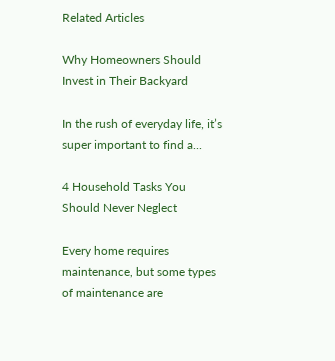Related Articles

Why Homeowners Should Invest in Their Backyard

In the rush of everyday life, it’s super important to find a...

4 Household Tasks You Should Never Neglect

Every home requires maintenance, but some types of maintenance are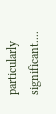particularly significant....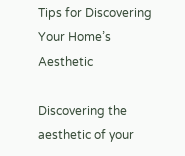Tips for Discovering Your Home’s Aesthetic

Discovering the aesthetic of your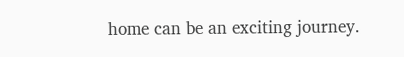home can be an exciting journey.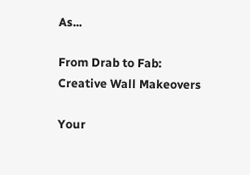As...

From Drab to Fab: Creative Wall Makeovers

Your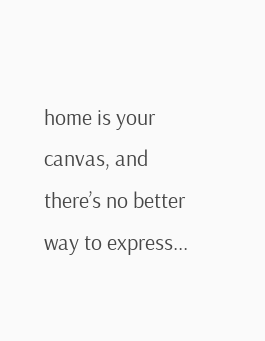home is your canvas, and there’s no better way to express...